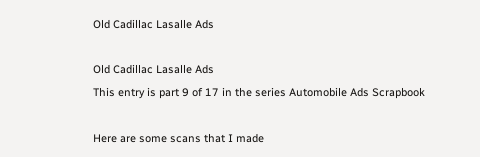Old Cadillac Lasalle Ads

Old Cadillac Lasalle Ads
This entry is part 9 of 17 in the series Automobile Ads Scrapbook

Here are some scans that I made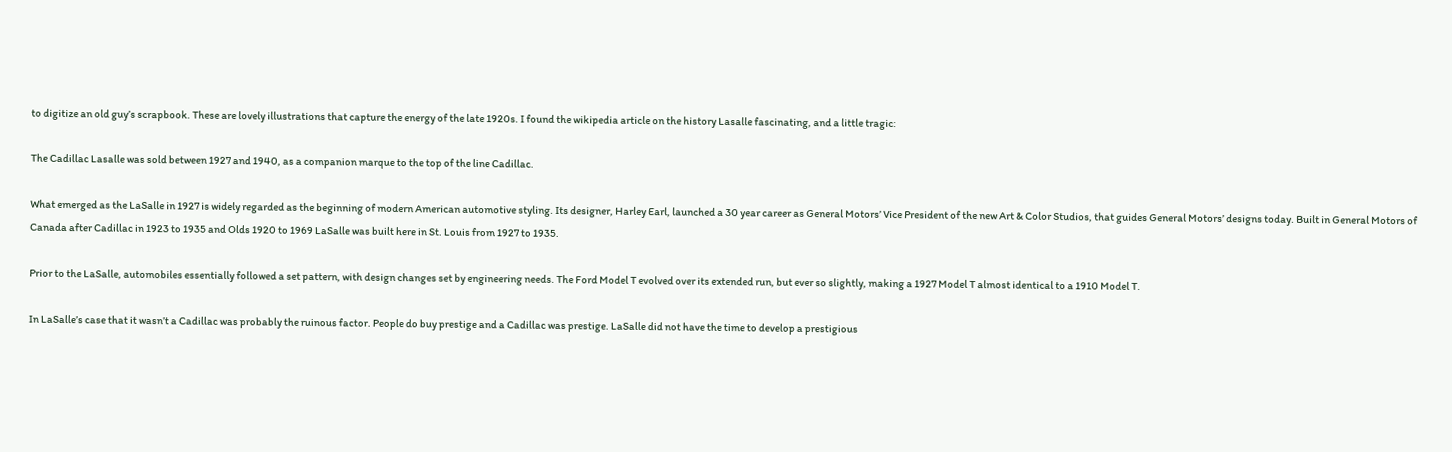to digitize an old guy’s scrapbook. These are lovely illustrations that capture the energy of the late 1920s. I found the wikipedia article on the history Lasalle fascinating, and a little tragic:

The Cadillac Lasalle was sold between 1927 and 1940, as a companion marque to the top of the line Cadillac.

What emerged as the LaSalle in 1927 is widely regarded as the beginning of modern American automotive styling. Its designer, Harley Earl, launched a 30 year career as General Motors’ Vice President of the new Art & Color Studios, that guides General Motors’ designs today. Built in General Motors of Canada after Cadillac in 1923 to 1935 and Olds 1920 to 1969 LaSalle was built here in St. Louis from 1927 to 1935.

Prior to the LaSalle, automobiles essentially followed a set pattern, with design changes set by engineering needs. The Ford Model T evolved over its extended run, but ever so slightly, making a 1927 Model T almost identical to a 1910 Model T.

In LaSalle’s case that it wasn’t a Cadillac was probably the ruinous factor. People do buy prestige and a Cadillac was prestige. LaSalle did not have the time to develop a prestigious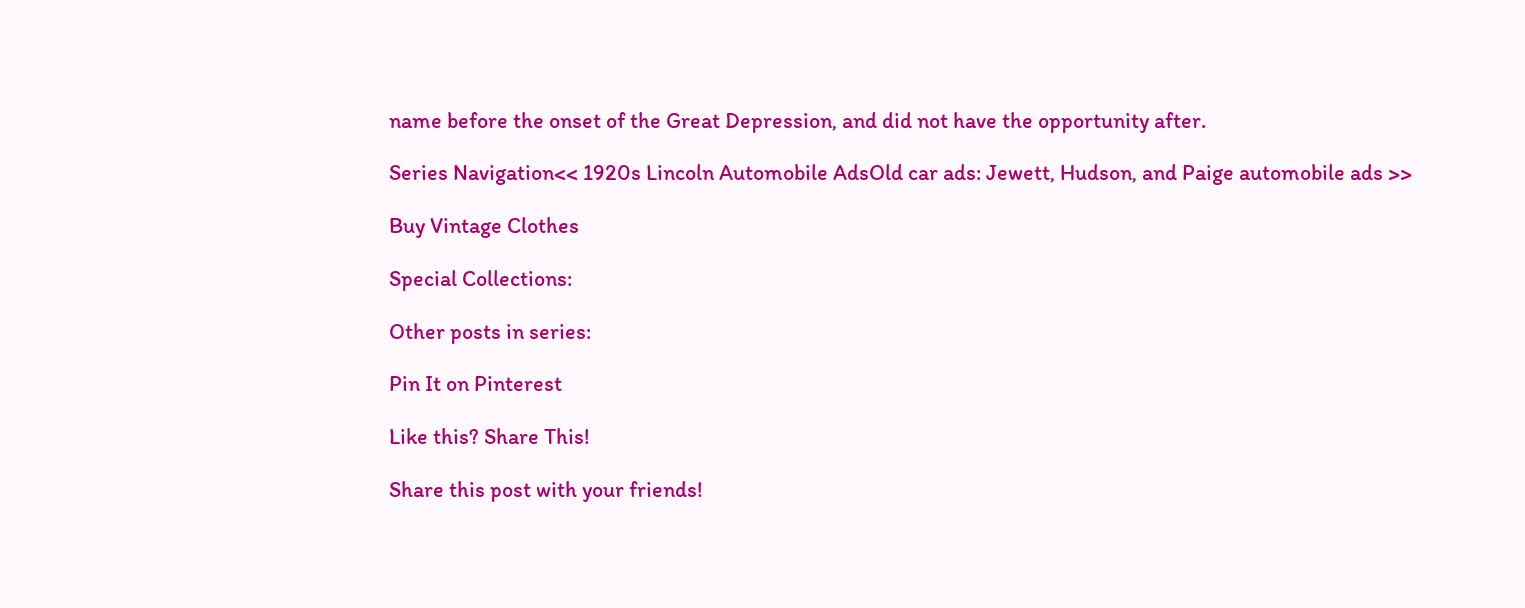name before the onset of the Great Depression, and did not have the opportunity after.

Series Navigation<< 1920s Lincoln Automobile AdsOld car ads: Jewett, Hudson, and Paige automobile ads >>

Buy Vintage Clothes

Special Collections:

Other posts in series:

Pin It on Pinterest

Like this? Share This!

Share this post with your friends!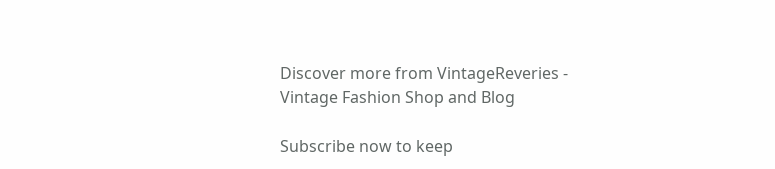Discover more from VintageReveries - Vintage Fashion Shop and Blog

Subscribe now to keep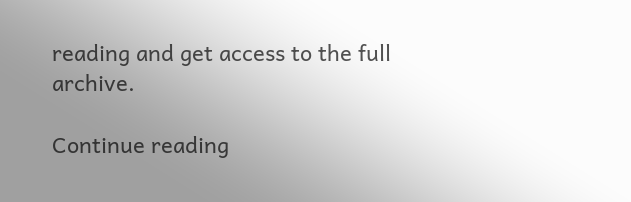reading and get access to the full archive.

Continue reading